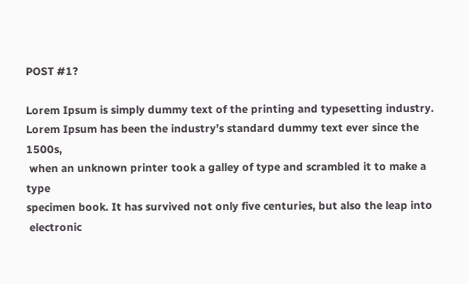POST #1?

Lorem Ipsum is simply dummy text of the printing and typesetting industry.
Lorem Ipsum has been the industry’s standard dummy text ever since the 1500s,
 when an unknown printer took a galley of type and scrambled it to make a type
specimen book. It has survived not only five centuries, but also the leap into
 electronic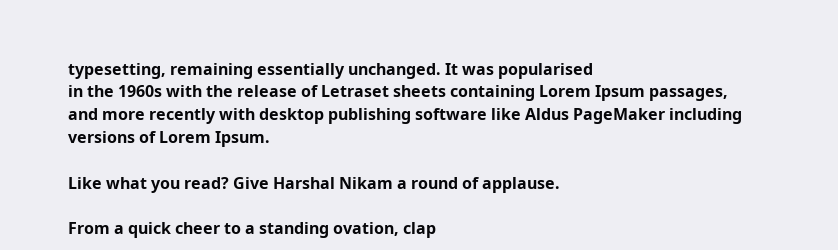typesetting, remaining essentially unchanged. It was popularised
in the 1960s with the release of Letraset sheets containing Lorem Ipsum passages,
and more recently with desktop publishing software like Aldus PageMaker including
versions of Lorem Ipsum.

Like what you read? Give Harshal Nikam a round of applause.

From a quick cheer to a standing ovation, clap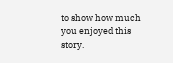to show how much you enjoyed this story.